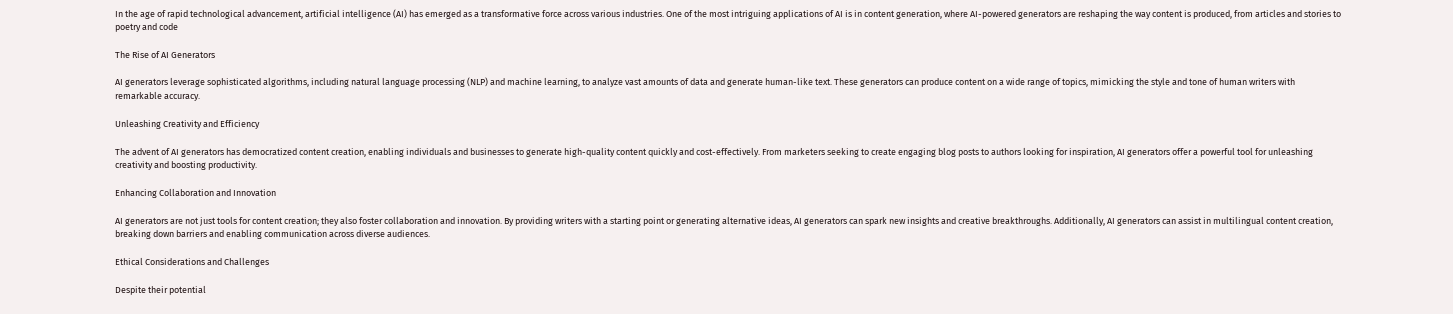In the age of rapid technological advancement, artificial intelligence (AI) has emerged as a transformative force across various industries. One of the most intriguing applications of AI is in content generation, where AI-powered generators are reshaping the way content is produced, from articles and stories to poetry and code

The Rise of AI Generators

AI generators leverage sophisticated algorithms, including natural language processing (NLP) and machine learning, to analyze vast amounts of data and generate human-like text. These generators can produce content on a wide range of topics, mimicking the style and tone of human writers with remarkable accuracy.

Unleashing Creativity and Efficiency

The advent of AI generators has democratized content creation, enabling individuals and businesses to generate high-quality content quickly and cost-effectively. From marketers seeking to create engaging blog posts to authors looking for inspiration, AI generators offer a powerful tool for unleashing creativity and boosting productivity.

Enhancing Collaboration and Innovation

AI generators are not just tools for content creation; they also foster collaboration and innovation. By providing writers with a starting point or generating alternative ideas, AI generators can spark new insights and creative breakthroughs. Additionally, AI generators can assist in multilingual content creation, breaking down barriers and enabling communication across diverse audiences.

Ethical Considerations and Challenges

Despite their potential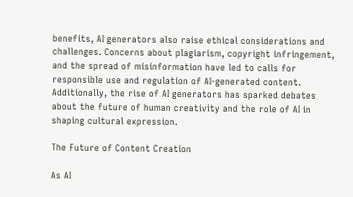benefits, AI generators also raise ethical considerations and challenges. Concerns about plagiarism, copyright infringement, and the spread of misinformation have led to calls for responsible use and regulation of AI-generated content. Additionally, the rise of AI generators has sparked debates about the future of human creativity and the role of AI in shaping cultural expression.

The Future of Content Creation

As AI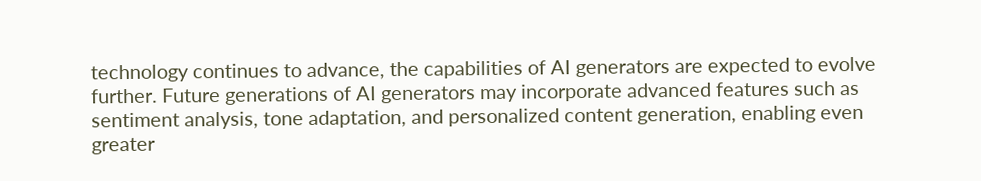technology continues to advance, the capabilities of AI generators are expected to evolve further. Future generations of AI generators may incorporate advanced features such as sentiment analysis, tone adaptation, and personalized content generation, enabling even greater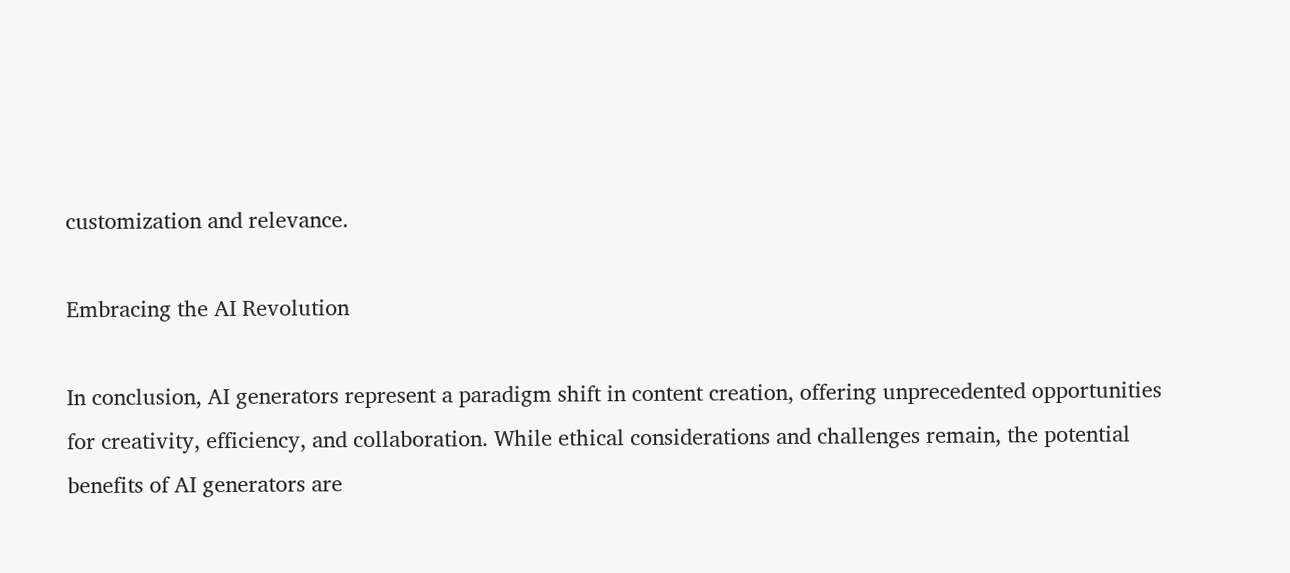customization and relevance.

Embracing the AI Revolution

In conclusion, AI generators represent a paradigm shift in content creation, offering unprecedented opportunities for creativity, efficiency, and collaboration. While ethical considerations and challenges remain, the potential benefits of AI generators are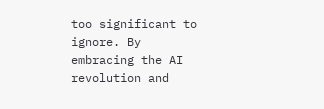too significant to ignore. By embracing the AI revolution and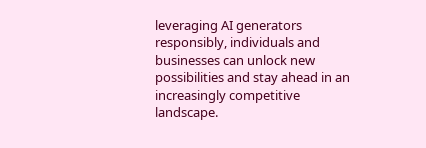leveraging AI generators responsibly, individuals and businesses can unlock new possibilities and stay ahead in an increasingly competitive landscape.